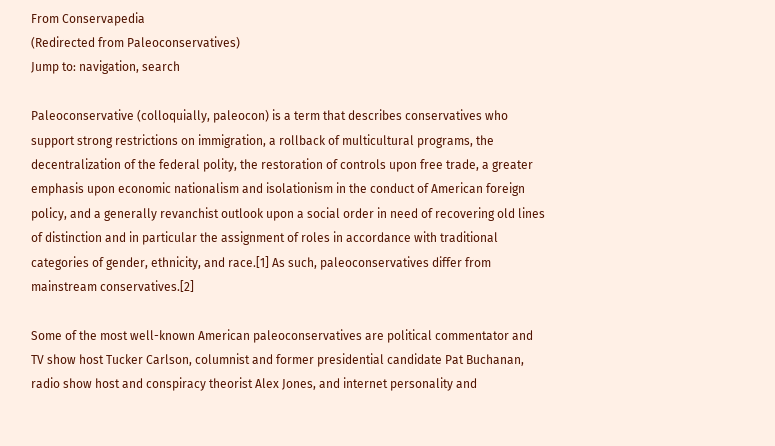From Conservapedia
(Redirected from Paleoconservatives)
Jump to: navigation, search

Paleoconservative (colloquially, paleocon) is a term that describes conservatives who support strong restrictions on immigration, a rollback of multicultural programs, the decentralization of the federal polity, the restoration of controls upon free trade, a greater emphasis upon economic nationalism and isolationism in the conduct of American foreign policy, and a generally revanchist outlook upon a social order in need of recovering old lines of distinction and in particular the assignment of roles in accordance with traditional categories of gender, ethnicity, and race.[1] As such, paleoconservatives differ from mainstream conservatives.[2]

Some of the most well-known American paleoconservatives are political commentator and TV show host Tucker Carlson, columnist and former presidential candidate Pat Buchanan, radio show host and conspiracy theorist Alex Jones, and internet personality and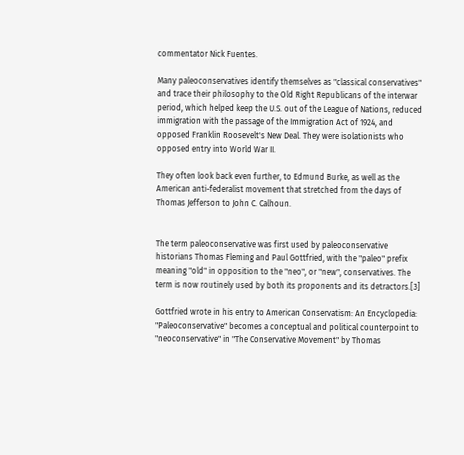commentator Nick Fuentes.

Many paleoconservatives identify themselves as "classical conservatives" and trace their philosophy to the Old Right Republicans of the interwar period, which helped keep the U.S. out of the League of Nations, reduced immigration with the passage of the Immigration Act of 1924, and opposed Franklin Roosevelt's New Deal. They were isolationists who opposed entry into World War II.

They often look back even further, to Edmund Burke, as well as the American anti-federalist movement that stretched from the days of Thomas Jefferson to John C. Calhoun.


The term paleoconservative was first used by paleoconservative historians Thomas Fleming and Paul Gottfried, with the "paleo" prefix meaning "old" in opposition to the "neo", or "new", conservatives. The term is now routinely used by both its proponents and its detractors.[3]

Gottfried wrote in his entry to American Conservatism: An Encyclopedia: "Paleoconservative" becomes a conceptual and political counterpoint to "neoconservative" in "The Conservative Movement" by Thomas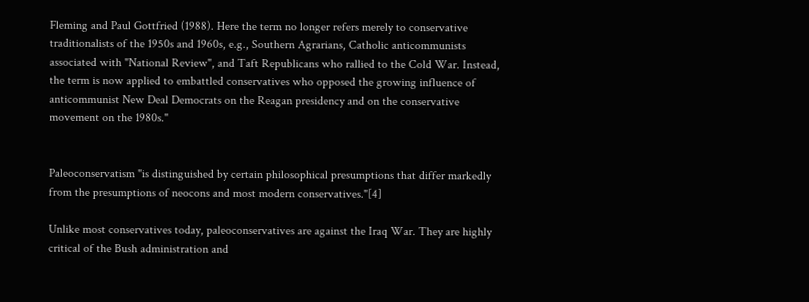Fleming and Paul Gottfried (1988). Here the term no longer refers merely to conservative traditionalists of the 1950s and 1960s, e.g., Southern Agrarians, Catholic anticommunists associated with "National Review", and Taft Republicans who rallied to the Cold War. Instead, the term is now applied to embattled conservatives who opposed the growing influence of anticommunist New Deal Democrats on the Reagan presidency and on the conservative movement on the 1980s."


Paleoconservatism "is distinguished by certain philosophical presumptions that differ markedly from the presumptions of neocons and most modern conservatives."[4]

Unlike most conservatives today, paleoconservatives are against the Iraq War. They are highly critical of the Bush administration and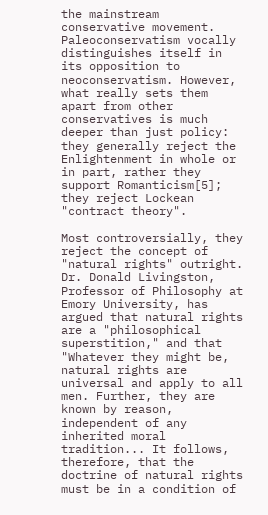the mainstream conservative movement. Paleoconservatism vocally distinguishes itself in its opposition to neoconservatism. However, what really sets them apart from other conservatives is much deeper than just policy: they generally reject the Enlightenment in whole or in part, rather they support Romanticism[5]; they reject Lockean "contract theory".

Most controversially, they reject the concept of "natural rights" outright. Dr. Donald Livingston, Professor of Philosophy at Emory University, has argued that natural rights are a "philosophical superstition," and that "Whatever they might be, natural rights are universal and apply to all men. Further, they are known by reason, independent of any inherited moral tradition... It follows, therefore, that the doctrine of natural rights must be in a condition of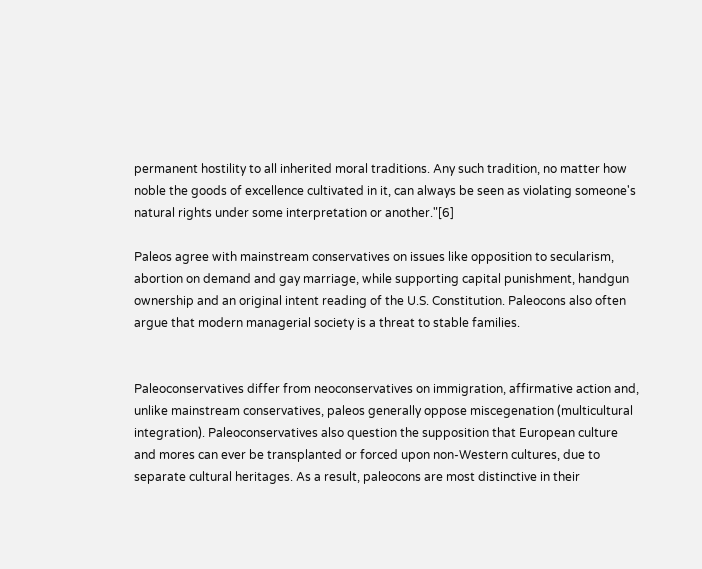permanent hostility to all inherited moral traditions. Any such tradition, no matter how noble the goods of excellence cultivated in it, can always be seen as violating someone's natural rights under some interpretation or another."[6]

Paleos agree with mainstream conservatives on issues like opposition to secularism, abortion on demand and gay marriage, while supporting capital punishment, handgun ownership and an original intent reading of the U.S. Constitution. Paleocons also often argue that modern managerial society is a threat to stable families.


Paleoconservatives differ from neoconservatives on immigration, affirmative action and, unlike mainstream conservatives, paleos generally oppose miscegenation (multicultural integration). Paleoconservatives also question the supposition that European culture and mores can ever be transplanted or forced upon non-Western cultures, due to separate cultural heritages. As a result, paleocons are most distinctive in their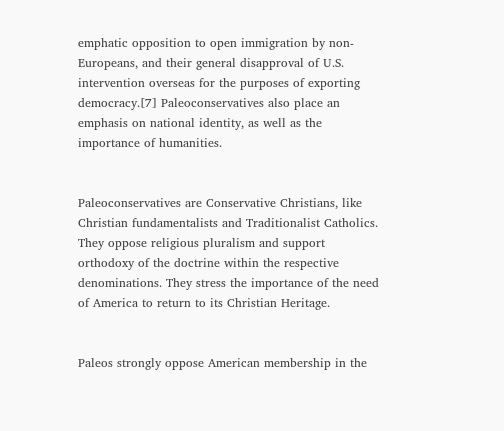emphatic opposition to open immigration by non-Europeans, and their general disapproval of U.S. intervention overseas for the purposes of exporting democracy.[7] Paleoconservatives also place an emphasis on national identity, as well as the importance of humanities.


Paleoconservatives are Conservative Christians, like Christian fundamentalists and Traditionalist Catholics. They oppose religious pluralism and support orthodoxy of the doctrine within the respective denominations. They stress the importance of the need of America to return to its Christian Heritage.


Paleos strongly oppose American membership in the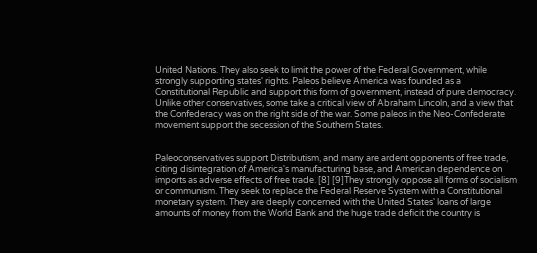United Nations. They also seek to limit the power of the Federal Government, while strongly supporting states' rights. Paleos believe America was founded as a Constitutional Republic and support this form of government, instead of pure democracy. Unlike other conservatives, some take a critical view of Abraham Lincoln, and a view that the Confederacy was on the right side of the war. Some paleos in the Neo-Confederate movement support the secession of the Southern States.


Paleoconservatives support Distributism, and many are ardent opponents of free trade, citing disintegration of America's manufacturing base, and American dependence on imports as adverse effects of free trade. [8] [9]They strongly oppose all forms of socialism or communism. They seek to replace the Federal Reserve System with a Constitutional monetary system. They are deeply concerned with the United States' loans of large amounts of money from the World Bank and the huge trade deficit the country is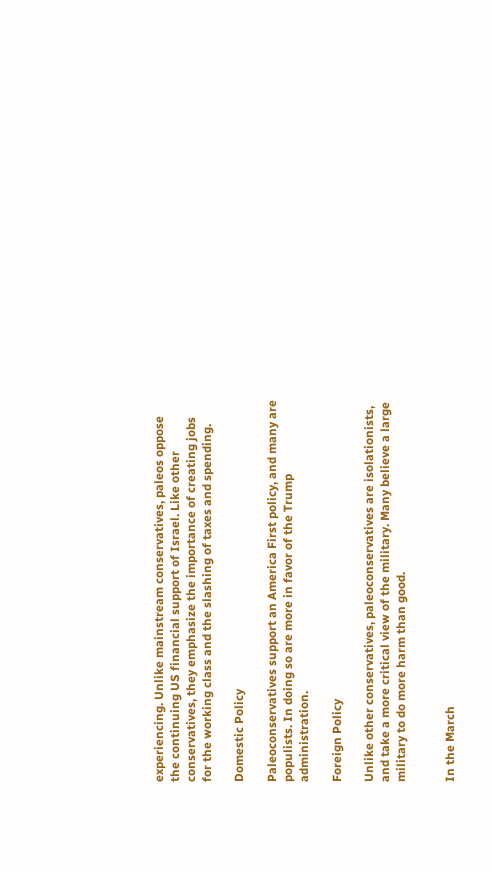experiencing. Unlike mainstream conservatives, paleos oppose the continuing US financial support of Israel. Like other conservatives, they emphasize the importance of creating jobs for the working class and the slashing of taxes and spending.

Domestic Policy

Paleoconservatives support an America First policy, and many are populists. In doing so are more in favor of the Trump administration.

Foreign Policy

Unlike other conservatives, paleoconservatives are isolationists, and take a more critical view of the military. Many believe a large military to do more harm than good.


In the March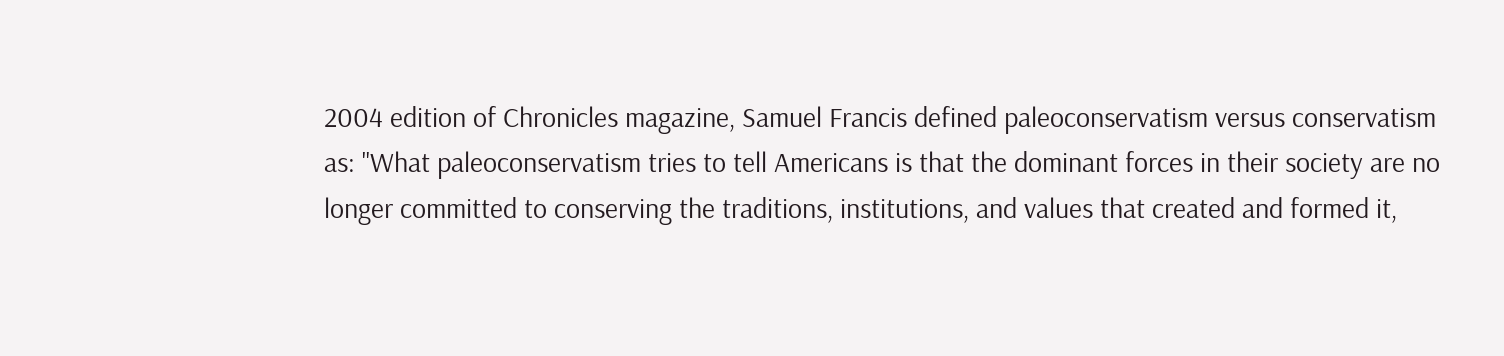2004 edition of Chronicles magazine, Samuel Francis defined paleoconservatism versus conservatism as: "What paleoconservatism tries to tell Americans is that the dominant forces in their society are no longer committed to conserving the traditions, institutions, and values that created and formed it,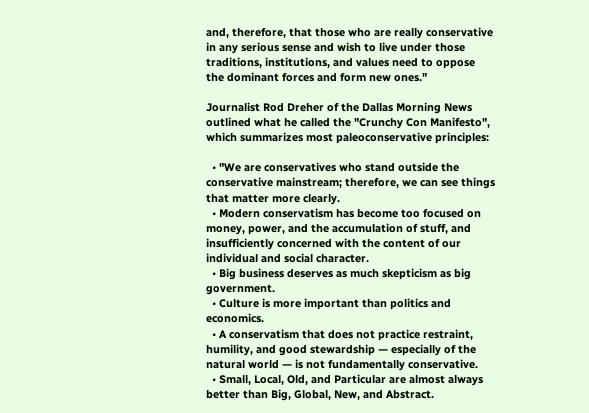and, therefore, that those who are really conservative in any serious sense and wish to live under those traditions, institutions, and values need to oppose the dominant forces and form new ones."

Journalist Rod Dreher of the Dallas Morning News outlined what he called the "Crunchy Con Manifesto", which summarizes most paleoconservative principles:

  • "We are conservatives who stand outside the conservative mainstream; therefore, we can see things that matter more clearly.
  • Modern conservatism has become too focused on money, power, and the accumulation of stuff, and insufficiently concerned with the content of our individual and social character.
  • Big business deserves as much skepticism as big government.
  • Culture is more important than politics and economics.
  • A conservatism that does not practice restraint, humility, and good stewardship — especially of the natural world — is not fundamentally conservative.
  • Small, Local, Old, and Particular are almost always better than Big, Global, New, and Abstract.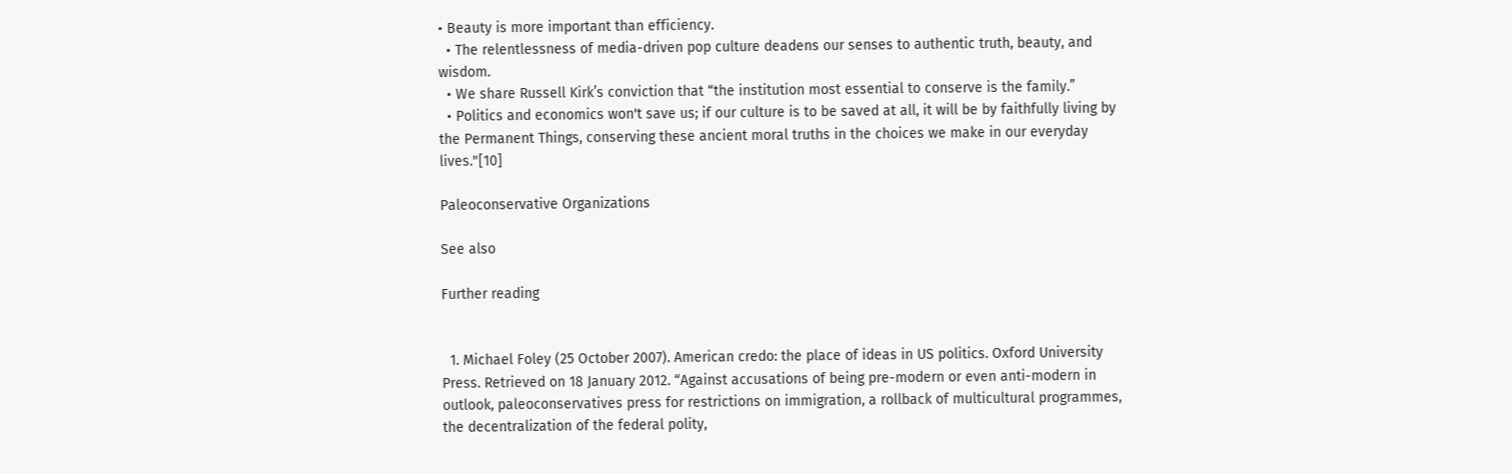• Beauty is more important than efficiency.
  • The relentlessness of media-driven pop culture deadens our senses to authentic truth, beauty, and wisdom.
  • We share Russell Kirk’s conviction that “the institution most essential to conserve is the family.”
  • Politics and economics won't save us; if our culture is to be saved at all, it will be by faithfully living by the Permanent Things, conserving these ancient moral truths in the choices we make in our everyday lives."[10]

Paleoconservative Organizations

See also

Further reading


  1. Michael Foley (25 October 2007). American credo: the place of ideas in US politics. Oxford University Press. Retrieved on 18 January 2012. “Against accusations of being pre-modern or even anti-modern in outlook, paleoconservatives press for restrictions on immigration, a rollback of multicultural programmes, the decentralization of the federal polity,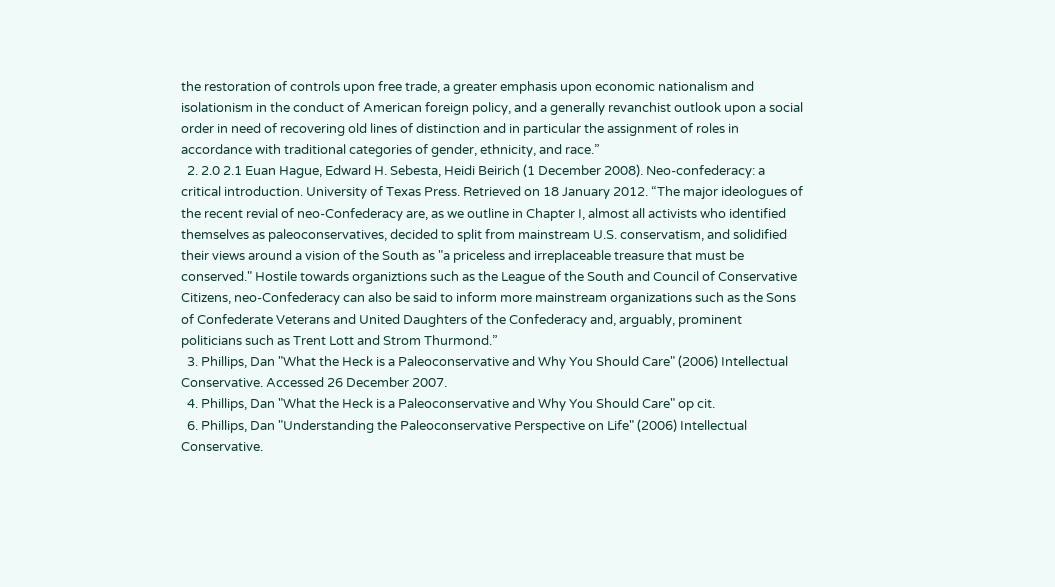the restoration of controls upon free trade, a greater emphasis upon economic nationalism and isolationism in the conduct of American foreign policy, and a generally revanchist outlook upon a social order in need of recovering old lines of distinction and in particular the assignment of roles in accordance with traditional categories of gender, ethnicity, and race.”
  2. 2.0 2.1 Euan Hague, Edward H. Sebesta, Heidi Beirich (1 December 2008). Neo-confederacy: a critical introduction. University of Texas Press. Retrieved on 18 January 2012. “The major ideologues of the recent revial of neo-Confederacy are, as we outline in Chapter I, almost all activists who identified themselves as paleoconservatives, decided to split from mainstream U.S. conservatism, and solidified their views around a vision of the South as "a priceless and irreplaceable treasure that must be conserved." Hostile towards organiztions such as the League of the South and Council of Conservative Citizens, neo-Confederacy can also be said to inform more mainstream organizations such as the Sons of Confederate Veterans and United Daughters of the Confederacy and, arguably, prominent politicians such as Trent Lott and Strom Thurmond.”
  3. Phillips, Dan "What the Heck is a Paleoconservative and Why You Should Care" (2006) Intellectual Conservative. Accessed 26 December 2007.
  4. Phillips, Dan "What the Heck is a Paleoconservative and Why You Should Care" op cit.
  6. Phillips, Dan "Understanding the Paleoconservative Perspective on Life" (2006) Intellectual Conservative.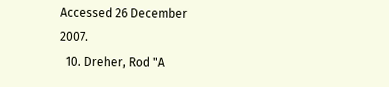Accessed 26 December 2007.
  10. Dreher, Rod "A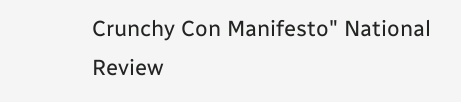Crunchy Con Manifesto" National Review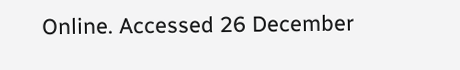Online. Accessed 26 December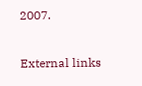2007.

External links